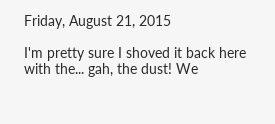Friday, August 21, 2015

I'm pretty sure I shoved it back here with the... gah, the dust! We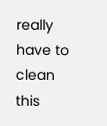really have to clean this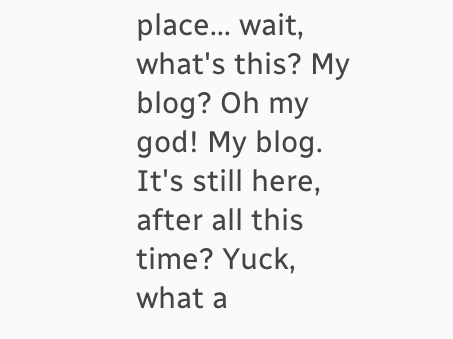place... wait, what's this? My blog? Oh my god! My blog. It's still here, after all this time? Yuck, what a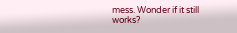mess. Wonder if it still works?